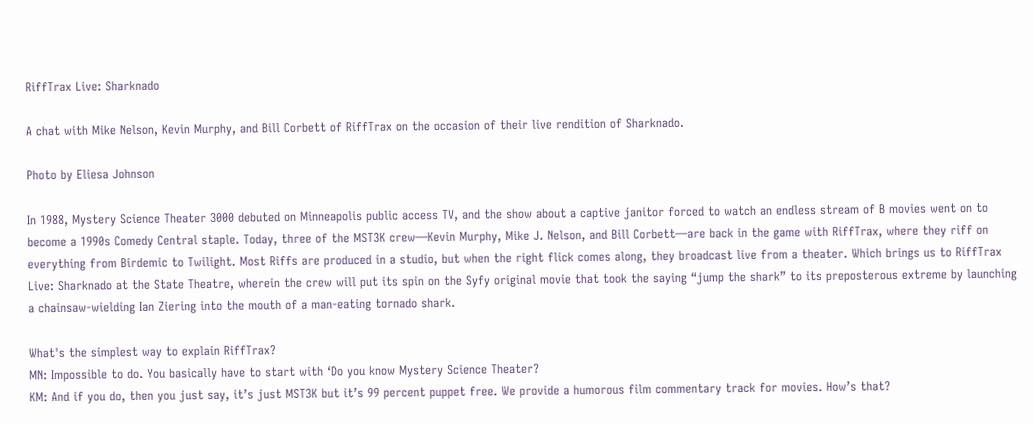RiffTrax Live: Sharknado

A chat with Mike Nelson, Kevin Murphy, and Bill Corbett of RiffTrax on the occasion of their live rendition of Sharknado.

Photo by Eliesa Johnson

In 1988, Mystery Science Theater 3000 debuted on Minneapolis public access TV, and the show about a captive janitor forced to watch an endless stream of B movies went on to become a 1990s Comedy Central staple. Today, three of the MST3K crew—Kevin Murphy, Mike J. Nelson, and Bill Corbett—are back in the game with RiffTrax, where they riff on everything from Birdemic to Twilight. Most Riffs are produced in a studio, but when the right flick comes along, they broadcast live from a theater. Which brings us to RiffTrax Live: Sharknado at the State Theatre, wherein the crew will put its spin on the Syfy original movie that took the saying “jump the shark” to its preposterous extreme by launching a chainsaw-wielding Ian Ziering into the mouth of a man-eating tornado shark.

What's the simplest way to explain RiffTrax?
MN: Impossible to do. You basically have to start with ‘Do you know Mystery Science Theater?
KM: And if you do, then you just say, it’s just MST3K but it’s 99 percent puppet free. We provide a humorous film commentary track for movies. How’s that?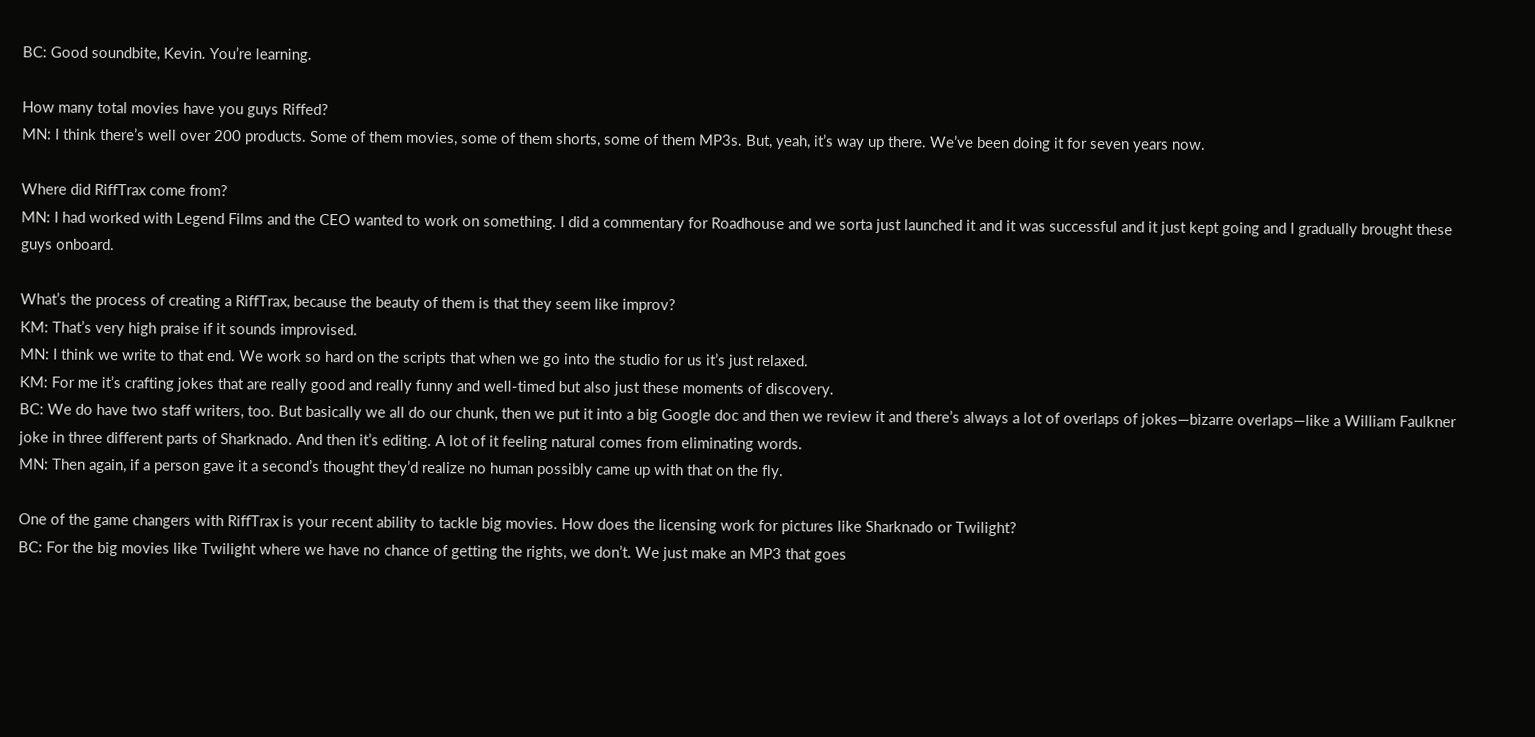BC: Good soundbite, Kevin. You’re learning.

How many total movies have you guys Riffed?
MN: I think there’s well over 200 products. Some of them movies, some of them shorts, some of them MP3s. But, yeah, it’s way up there. We’ve been doing it for seven years now.

Where did RiffTrax come from?
MN: I had worked with Legend Films and the CEO wanted to work on something. I did a commentary for Roadhouse and we sorta just launched it and it was successful and it just kept going and I gradually brought these guys onboard.

What’s the process of creating a RiffTrax, because the beauty of them is that they seem like improv?
KM: That’s very high praise if it sounds improvised.
MN: I think we write to that end. We work so hard on the scripts that when we go into the studio for us it’s just relaxed.
KM: For me it’s crafting jokes that are really good and really funny and well-timed but also just these moments of discovery.
BC: We do have two staff writers, too. But basically we all do our chunk, then we put it into a big Google doc and then we review it and there’s always a lot of overlaps of jokes—bizarre overlaps—like a William Faulkner joke in three different parts of Sharknado. And then it’s editing. A lot of it feeling natural comes from eliminating words.
MN: Then again, if a person gave it a second’s thought they’d realize no human possibly came up with that on the fly.

One of the game changers with RiffTrax is your recent ability to tackle big movies. How does the licensing work for pictures like Sharknado or Twilight?
BC: For the big movies like Twilight where we have no chance of getting the rights, we don’t. We just make an MP3 that goes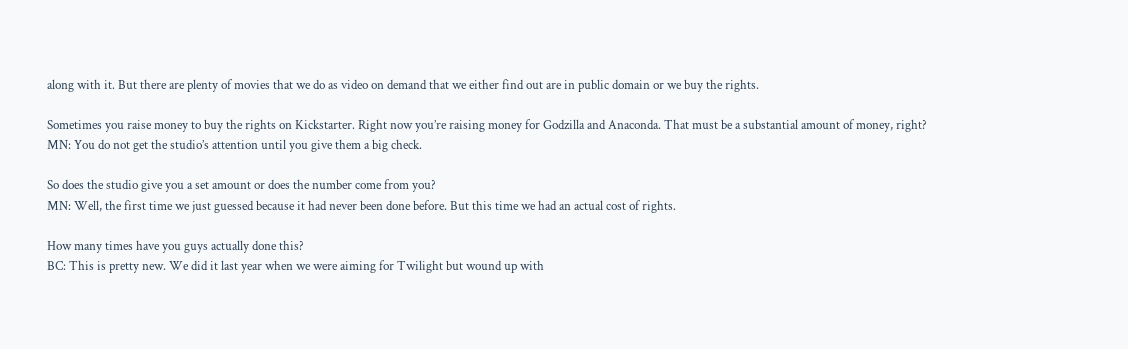along with it. But there are plenty of movies that we do as video on demand that we either find out are in public domain or we buy the rights.

Sometimes you raise money to buy the rights on Kickstarter. Right now you’re raising money for Godzilla and Anaconda. That must be a substantial amount of money, right?
MN: You do not get the studio’s attention until you give them a big check.

So does the studio give you a set amount or does the number come from you?
MN: Well, the first time we just guessed because it had never been done before. But this time we had an actual cost of rights.

How many times have you guys actually done this?
BC: This is pretty new. We did it last year when we were aiming for Twilight but wound up with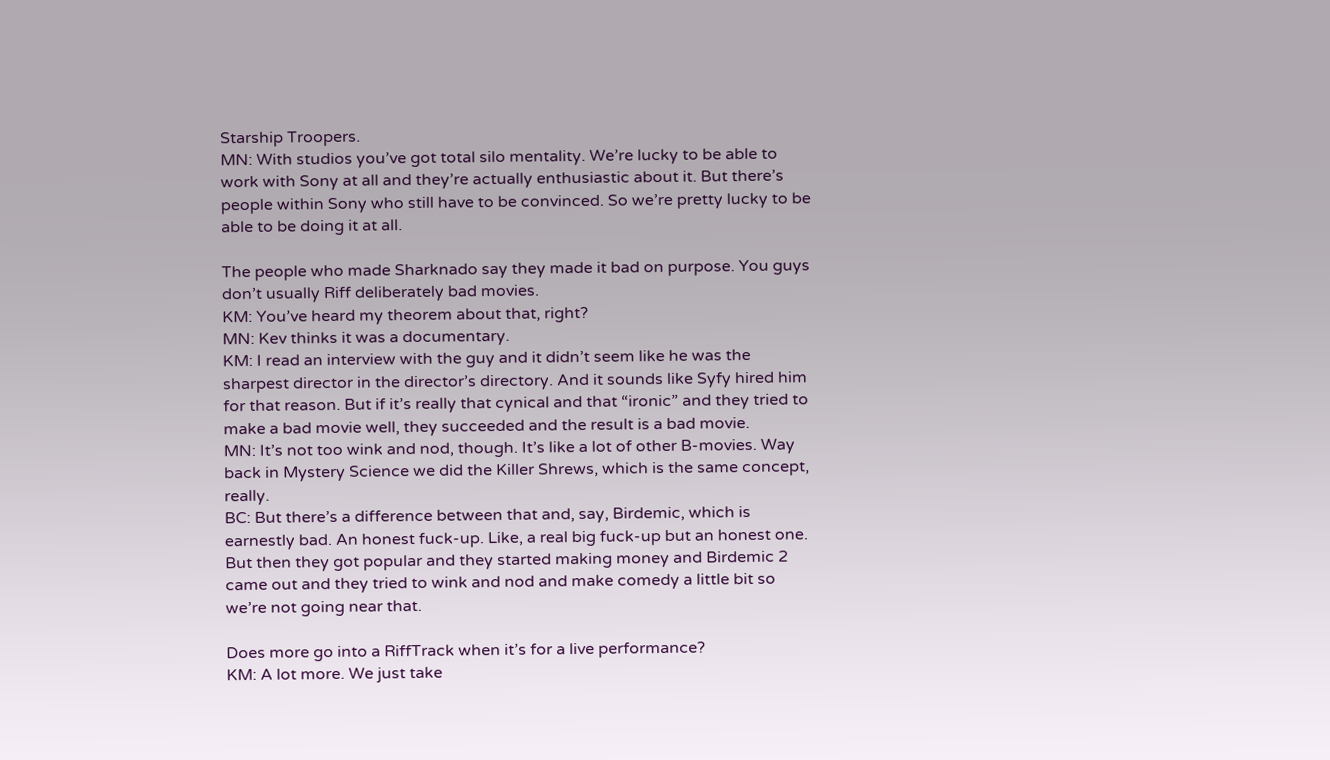Starship Troopers.
MN: With studios you’ve got total silo mentality. We’re lucky to be able to work with Sony at all and they’re actually enthusiastic about it. But there’s people within Sony who still have to be convinced. So we’re pretty lucky to be able to be doing it at all.

The people who made Sharknado say they made it bad on purpose. You guys don’t usually Riff deliberately bad movies.
KM: You’ve heard my theorem about that, right?
MN: Kev thinks it was a documentary.
KM: I read an interview with the guy and it didn’t seem like he was the sharpest director in the director’s directory. And it sounds like Syfy hired him for that reason. But if it’s really that cynical and that “ironic” and they tried to make a bad movie well, they succeeded and the result is a bad movie.
MN: It’s not too wink and nod, though. It’s like a lot of other B-movies. Way back in Mystery Science we did the Killer Shrews, which is the same concept, really.
BC: But there’s a difference between that and, say, Birdemic, which is earnestly bad. An honest fuck-up. Like, a real big fuck-up but an honest one. But then they got popular and they started making money and Birdemic 2 came out and they tried to wink and nod and make comedy a little bit so we’re not going near that.

Does more go into a RiffTrack when it’s for a live performance?
KM: A lot more. We just take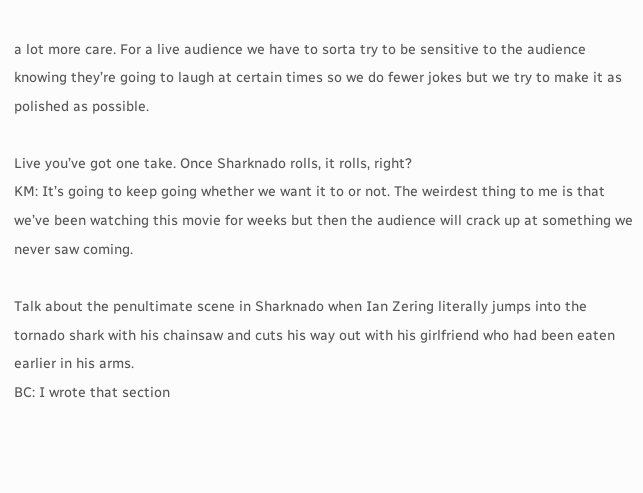a lot more care. For a live audience we have to sorta try to be sensitive to the audience knowing they’re going to laugh at certain times so we do fewer jokes but we try to make it as polished as possible.

Live you’ve got one take. Once Sharknado rolls, it rolls, right?
KM: It’s going to keep going whether we want it to or not. The weirdest thing to me is that we’ve been watching this movie for weeks but then the audience will crack up at something we never saw coming.

Talk about the penultimate scene in Sharknado when Ian Zering literally jumps into the tornado shark with his chainsaw and cuts his way out with his girlfriend who had been eaten earlier in his arms.
BC: I wrote that section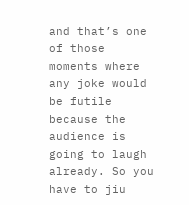and that’s one of those moments where any joke would be futile because the audience is going to laugh already. So you have to jiu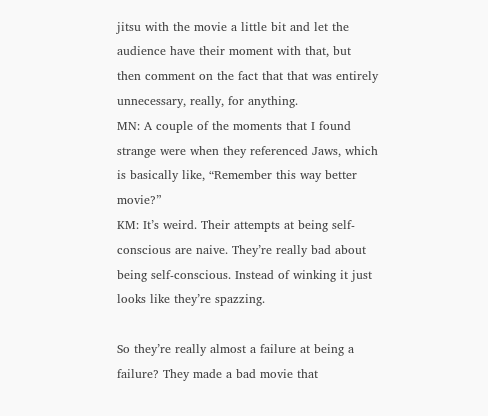jitsu with the movie a little bit and let the audience have their moment with that, but then comment on the fact that that was entirely unnecessary, really, for anything.
MN: A couple of the moments that I found strange were when they referenced Jaws, which is basically like, “Remember this way better movie?”
KM: It’s weird. Their attempts at being self-conscious are naive. They’re really bad about being self-conscious. Instead of winking it just looks like they’re spazzing.

So they’re really almost a failure at being a failure? They made a bad movie that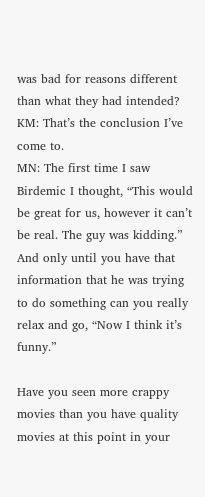was bad for reasons different than what they had intended?
KM: That’s the conclusion I’ve come to.
MN: The first time I saw Birdemic I thought, “This would be great for us, however it can’t be real. The guy was kidding.” And only until you have that information that he was trying to do something can you really relax and go, “Now I think it’s funny.”

Have you seen more crappy movies than you have quality movies at this point in your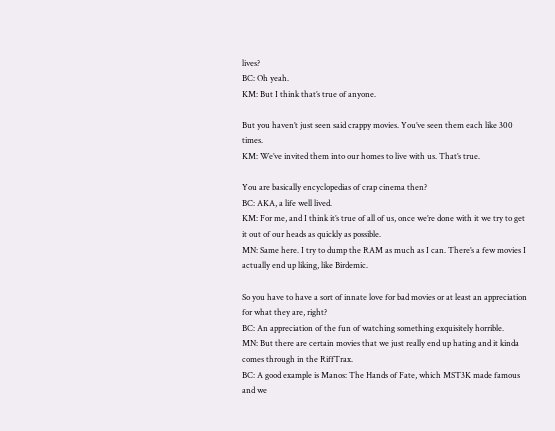lives?
BC: Oh yeah.
KM: But I think that’s true of anyone.

But you haven’t just seen said crappy movies. You’ve seen them each like 300 times.
KM: We’ve invited them into our homes to live with us. That’s true.

You are basically encyclopedias of crap cinema then?
BC: AKA, a life well lived.
KM: For me, and I think it’s true of all of us, once we’re done with it we try to get it out of our heads as quickly as possible.
MN: Same here. I try to dump the RAM as much as I can. There’s a few movies I actually end up liking, like Birdemic.

So you have to have a sort of innate love for bad movies or at least an appreciation for what they are, right?
BC: An appreciation of the fun of watching something exquisitely horrible.
MN: But there are certain movies that we just really end up hating and it kinda comes through in the RiffTrax.
BC: A good example is Manos: The Hands of Fate, which MST3K made famous and we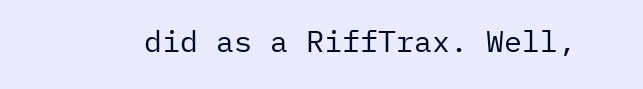did as a RiffTrax. Well,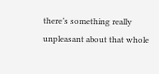there’s something really unpleasant about that whole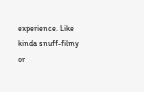experience. Like kinda snuff-filmy or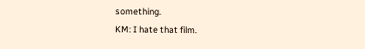something.
KM: I hate that film.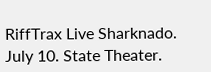RiffTrax Live Sharknado. July 10. State Theater.